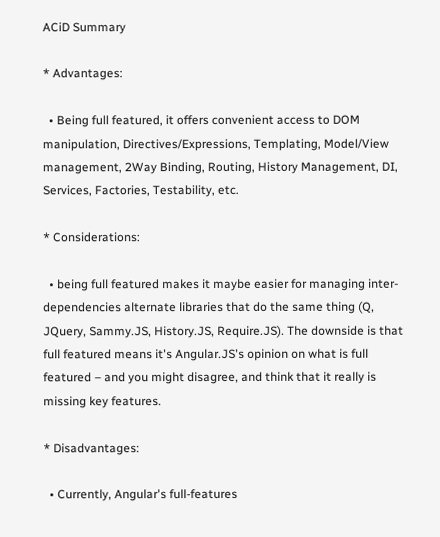ACiD Summary

* Advantages:

  • Being full featured, it offers convenient access to DOM manipulation, Directives/Expressions, Templating, Model/View management, 2Way Binding, Routing, History Management, DI, Services, Factories, Testability, etc.

* Considerations:

  • being full featured makes it maybe easier for managing inter-dependencies alternate libraries that do the same thing (Q, JQuery, Sammy.JS, History.JS, Require.JS). The downside is that full featured means it's Angular.JS's opinion on what is full featured – and you might disagree, and think that it really is missing key features.

* Disadvantages:

  • Currently, Angular's full-features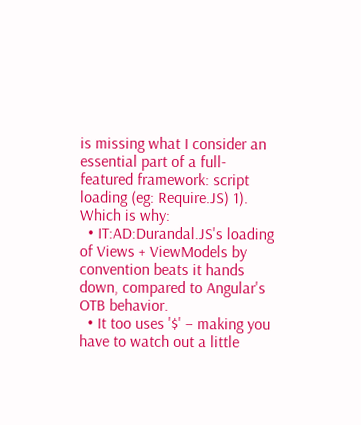is missing what I consider an essential part of a full-featured framework: script loading (eg: Require.JS) 1). Which is why:
  • IT:AD:Durandal.JS's loading of Views + ViewModels by convention beats it hands down, compared to Angular's OTB behavior.
  • It too uses '$' – making you have to watch out a little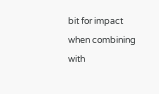bit for impact when combining with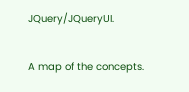JQuery/JQueryUI.

A map of the concepts.